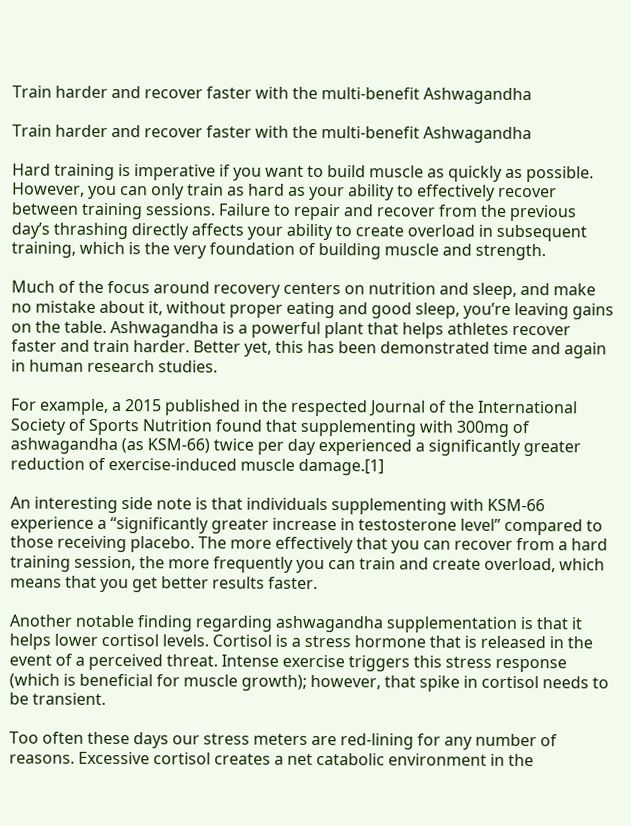Train harder and recover faster with the multi-benefit Ashwagandha

Train harder and recover faster with the multi-benefit Ashwagandha

Hard training is imperative if you want to build muscle as quickly as possible. However, you can only train as hard as your ability to effectively recover between training sessions. Failure to repair and recover from the previous day’s thrashing directly affects your ability to create overload in subsequent training, which is the very foundation of building muscle and strength.

Much of the focus around recovery centers on nutrition and sleep, and make no mistake about it, without proper eating and good sleep, you’re leaving gains on the table. Ashwagandha is a powerful plant that helps athletes recover faster and train harder. Better yet, this has been demonstrated time and again in human research studies.

For example, a 2015 published in the respected Journal of the International Society of Sports Nutrition found that supplementing with 300mg of ashwagandha (as KSM-66) twice per day experienced a significantly greater reduction of exercise-induced muscle damage.[1]

An interesting side note is that individuals supplementing with KSM-66 experience a “significantly greater increase in testosterone level” compared to those receiving placebo. The more effectively that you can recover from a hard training session, the more frequently you can train and create overload, which means that you get better results faster.

Another notable finding regarding ashwagandha supplementation is that it helps lower cortisol levels. Cortisol is a stress hormone that is released in the event of a perceived threat. Intense exercise triggers this stress response (which is beneficial for muscle growth); however, that spike in cortisol needs to be transient.

Too often these days our stress meters are red-lining for any number of reasons. Excessive cortisol creates a net catabolic environment in the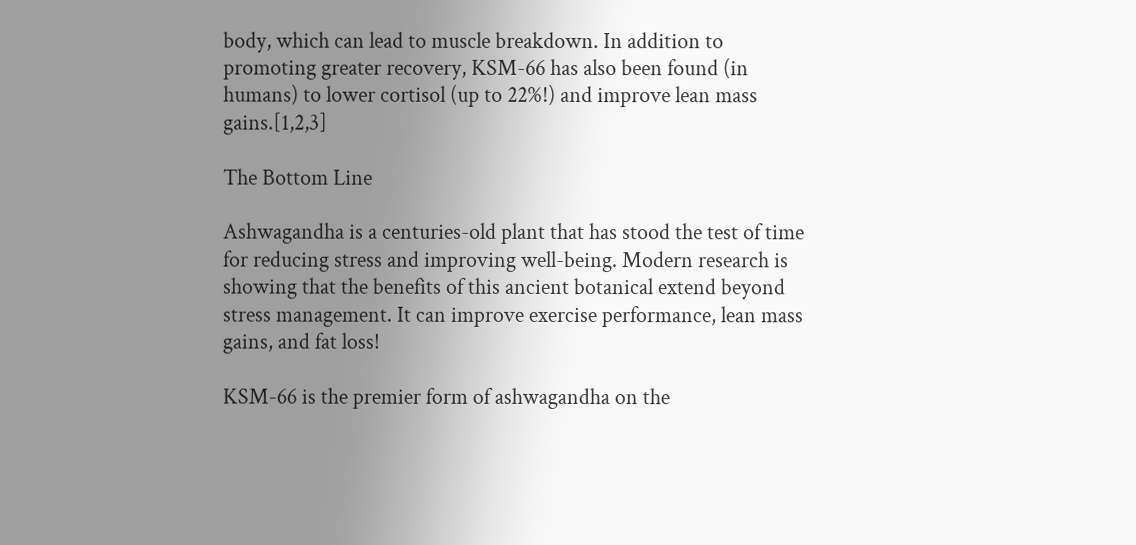body, which can lead to muscle breakdown. In addition to promoting greater recovery, KSM-66 has also been found (in humans) to lower cortisol (up to 22%!) and improve lean mass gains.[1,2,3]

The Bottom Line

Ashwagandha is a centuries-old plant that has stood the test of time for reducing stress and improving well-being. Modern research is showing that the benefits of this ancient botanical extend beyond stress management. It can improve exercise performance, lean mass gains, and fat loss!

KSM-66 is the premier form of ashwagandha on the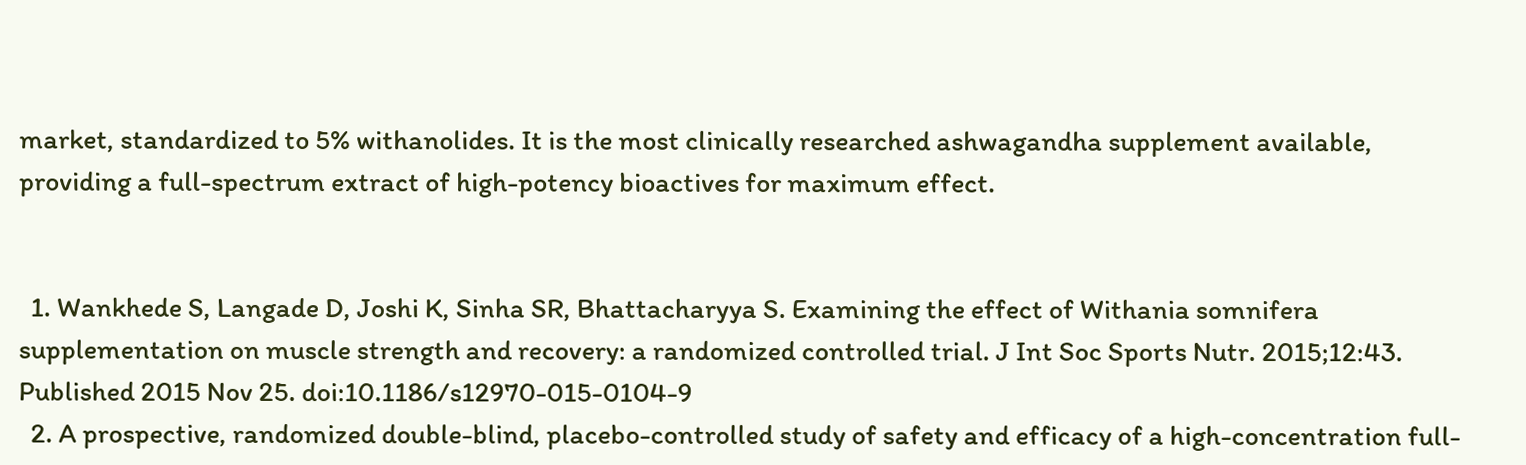market, standardized to 5% withanolides. It is the most clinically researched ashwagandha supplement available, providing a full-spectrum extract of high-potency bioactives for maximum effect.


  1. Wankhede S, Langade D, Joshi K, Sinha SR, Bhattacharyya S. Examining the effect of Withania somnifera supplementation on muscle strength and recovery: a randomized controlled trial. J Int Soc Sports Nutr. 2015;12:43. Published 2015 Nov 25. doi:10.1186/s12970-015-0104-9
  2. A prospective, randomized double-blind, placebo-controlled study of safety and efficacy of a high-concentration full-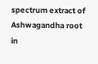spectrum extract of Ashwagandha root in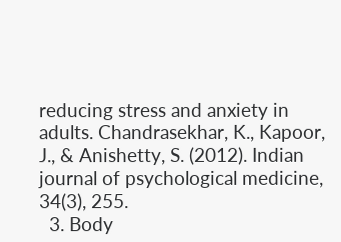reducing stress and anxiety in adults. Chandrasekhar, K., Kapoor, J., & Anishetty, S. (2012). Indian journal of psychological medicine, 34(3), 255.
  3. Body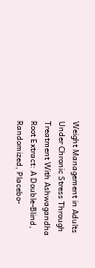Weight Management in Adults Under Chronic Stress Through Treatment With Ashwagandha Root Extract: A Double-Blind, Randomized, Placebo-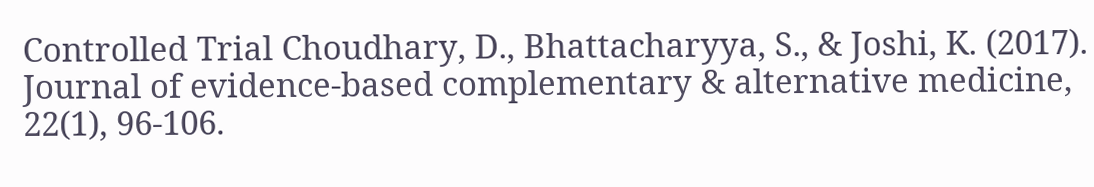Controlled Trial Choudhary, D., Bhattacharyya, S., & Joshi, K. (2017). Journal of evidence-based complementary & alternative medicine, 22(1), 96-106.